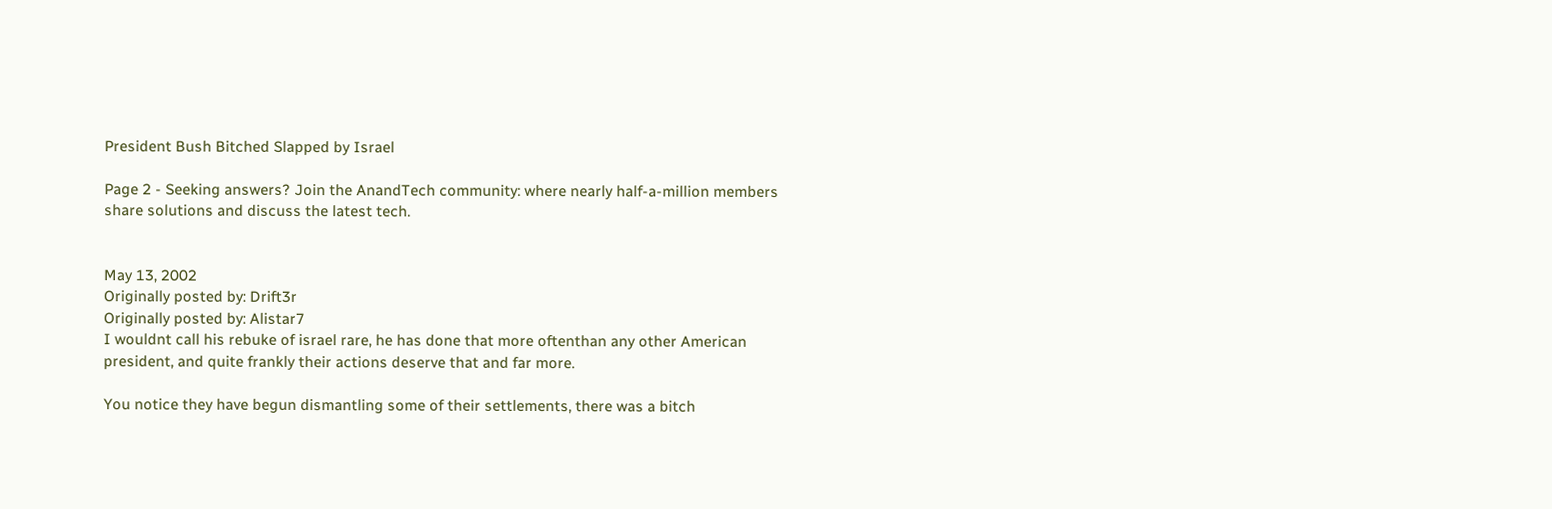President Bush Bitched Slapped by Israel

Page 2 - Seeking answers? Join the AnandTech community: where nearly half-a-million members share solutions and discuss the latest tech.


May 13, 2002
Originally posted by: Drift3r
Originally posted by: Alistar7
I wouldnt call his rebuke of israel rare, he has done that more oftenthan any other American president, and quite frankly their actions deserve that and far more.

You notice they have begun dismantling some of their settlements, there was a bitch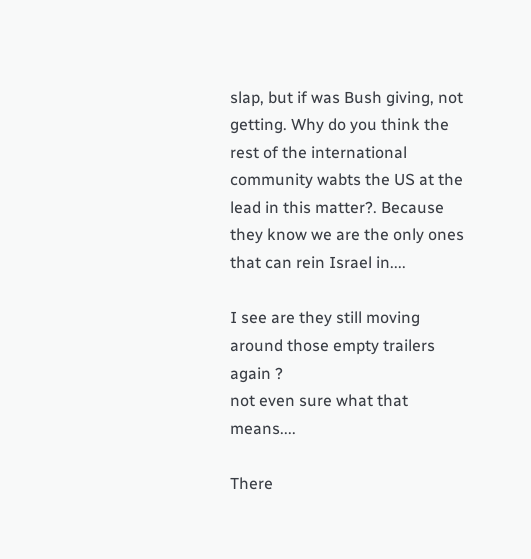slap, but if was Bush giving, not getting. Why do you think the rest of the international community wabts the US at the lead in this matter?. Because they know we are the only ones that can rein Israel in....

I see are they still moving around those empty trailers again ?
not even sure what that means....

There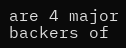are 4 major backers of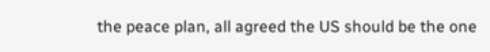the peace plan, all agreed the US should be the one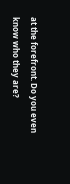at the forefront. Do you even know who they are?